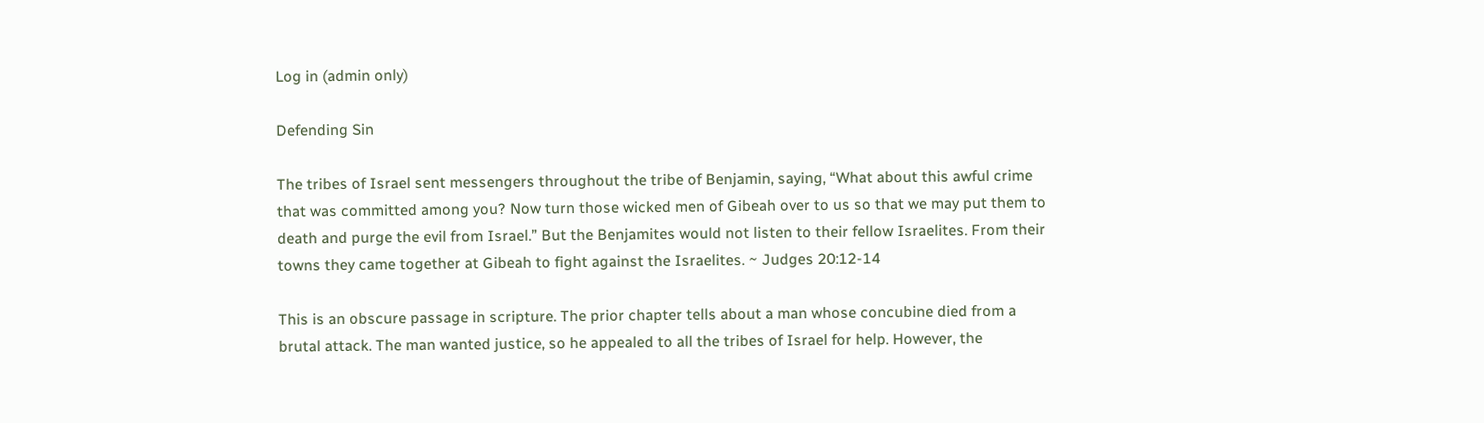Log in (admin only)

Defending Sin

The tribes of Israel sent messengers throughout the tribe of Benjamin, saying, “What about this awful crime that was committed among you? Now turn those wicked men of Gibeah over to us so that we may put them to death and purge the evil from Israel.” But the Benjamites would not listen to their fellow Israelites. From their towns they came together at Gibeah to fight against the Israelites. ~ Judges 20:12-14

This is an obscure passage in scripture. The prior chapter tells about a man whose concubine died from a brutal attack. The man wanted justice, so he appealed to all the tribes of Israel for help. However, the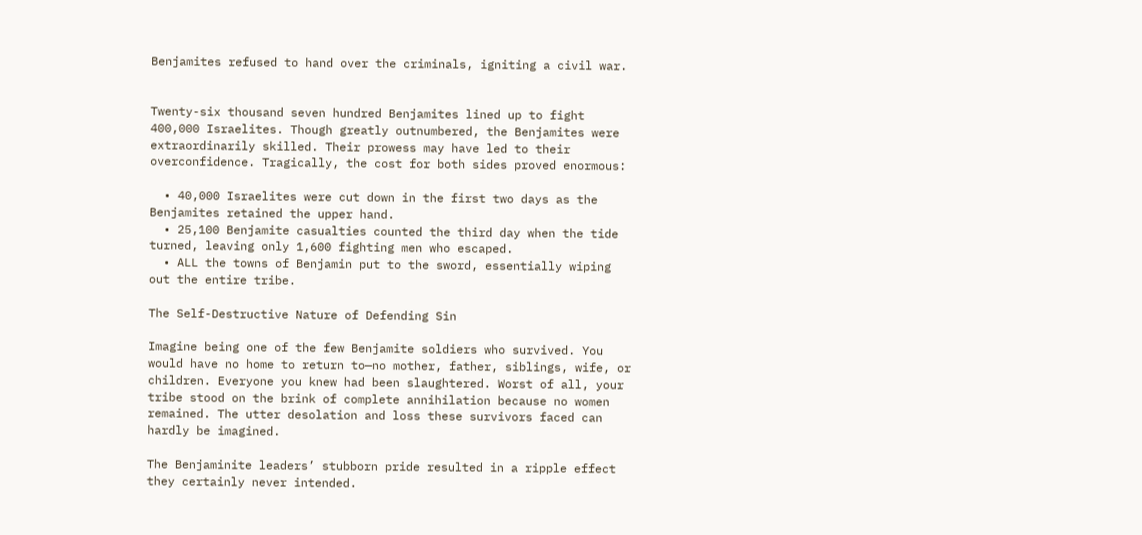Benjamites refused to hand over the criminals, igniting a civil war.


Twenty-six thousand seven hundred Benjamites lined up to fight 400,000 Israelites. Though greatly outnumbered, the Benjamites were extraordinarily skilled. Their prowess may have led to their overconfidence. Tragically, the cost for both sides proved enormous:

  • 40,000 Israelites were cut down in the first two days as the Benjamites retained the upper hand.
  • 25,100 Benjamite casualties counted the third day when the tide turned, leaving only 1,600 fighting men who escaped.
  • ALL the towns of Benjamin put to the sword, essentially wiping out the entire tribe.

The Self-Destructive Nature of Defending Sin

Imagine being one of the few Benjamite soldiers who survived. You would have no home to return to—no mother, father, siblings, wife, or children. Everyone you knew had been slaughtered. Worst of all, your tribe stood on the brink of complete annihilation because no women remained. The utter desolation and loss these survivors faced can hardly be imagined.

The Benjaminite leaders’ stubborn pride resulted in a ripple effect they certainly never intended.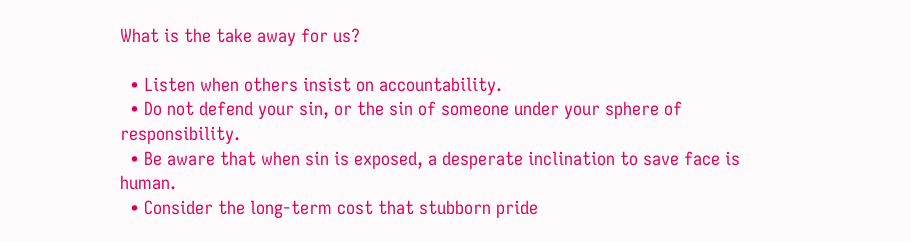What is the take away for us?

  • Listen when others insist on accountability.
  • Do not defend your sin, or the sin of someone under your sphere of responsibility.
  • Be aware that when sin is exposed, a desperate inclination to save face is human.
  • Consider the long-term cost that stubborn pride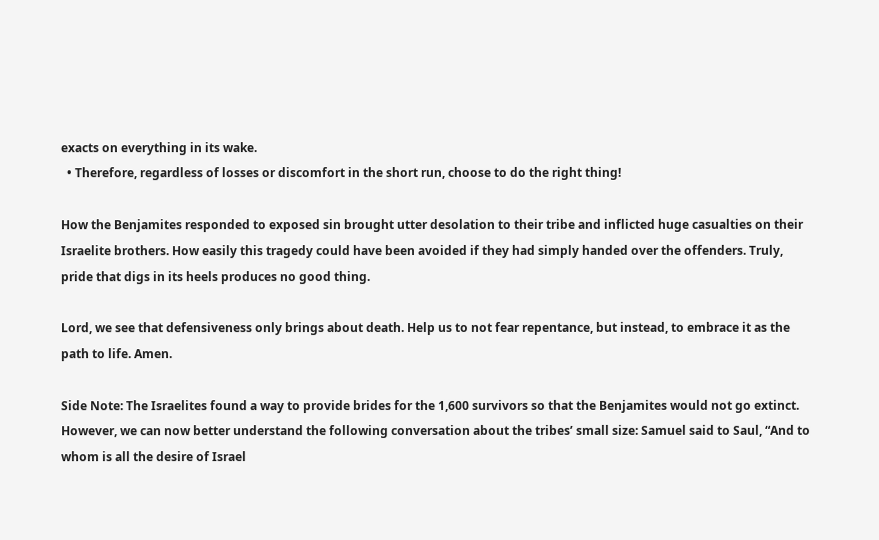exacts on everything in its wake.
  • Therefore, regardless of losses or discomfort in the short run, choose to do the right thing!

How the Benjamites responded to exposed sin brought utter desolation to their tribe and inflicted huge casualties on their Israelite brothers. How easily this tragedy could have been avoided if they had simply handed over the offenders. Truly, pride that digs in its heels produces no good thing.

Lord, we see that defensiveness only brings about death. Help us to not fear repentance, but instead, to embrace it as the path to life. Amen.

Side Note: The Israelites found a way to provide brides for the 1,600 survivors so that the Benjamites would not go extinct. However, we can now better understand the following conversation about the tribes’ small size: Samuel said to Saul, “And to whom is all the desire of Israel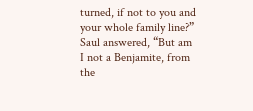turned, if not to you and your whole family line?” Saul answered, “But am I not a Benjamite, from the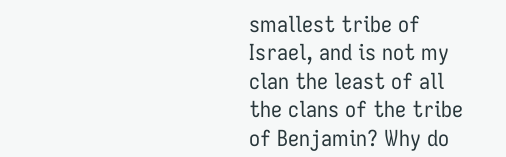smallest tribe of Israel, and is not my clan the least of all the clans of the tribe of Benjamin? Why do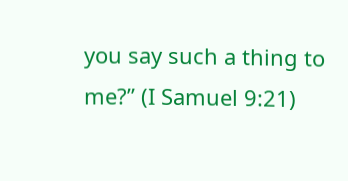you say such a thing to me?” (I Samuel 9:21)